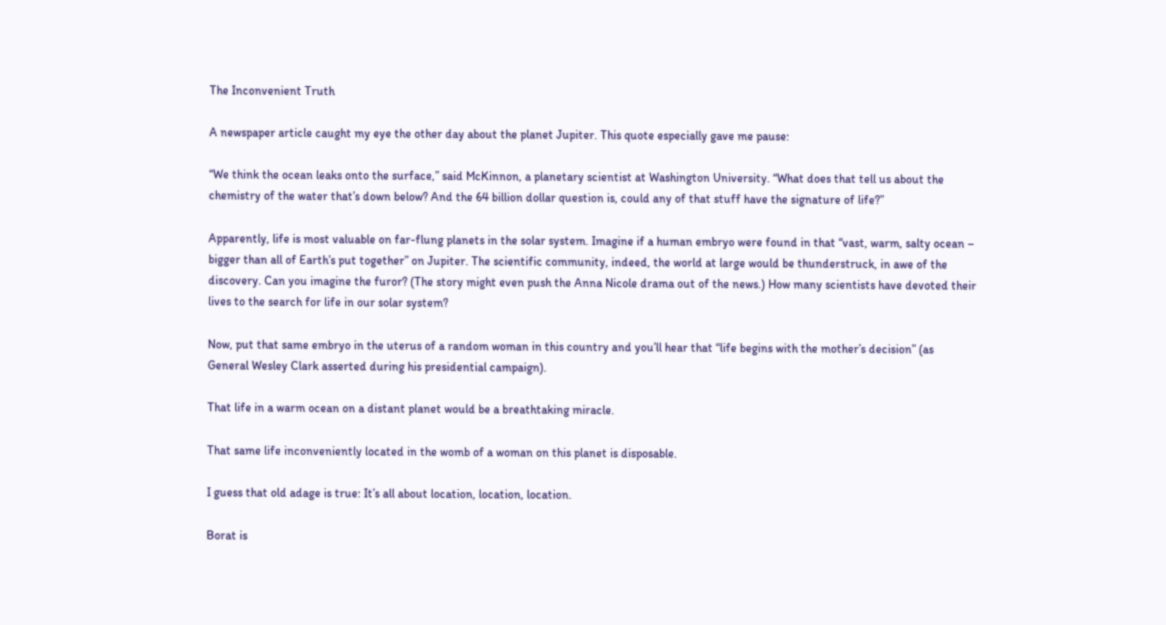The Inconvenient Truth

A newspaper article caught my eye the other day about the planet Jupiter. This quote especially gave me pause:

“We think the ocean leaks onto the surface,” said McKinnon, a planetary scientist at Washington University. “What does that tell us about the chemistry of the water that’s down below? And the 64 billion dollar question is, could any of that stuff have the signature of life?”

Apparently, life is most valuable on far-flung planets in the solar system. Imagine if a human embryo were found in that “vast, warm, salty ocean – bigger than all of Earth’s put together” on Jupiter. The scientific community, indeed, the world at large would be thunderstruck, in awe of the discovery. Can you imagine the furor? (The story might even push the Anna Nicole drama out of the news.) How many scientists have devoted their lives to the search for life in our solar system?

Now, put that same embryo in the uterus of a random woman in this country and you’ll hear that “life begins with the mother’s decision” (as General Wesley Clark asserted during his presidential campaign).

That life in a warm ocean on a distant planet would be a breathtaking miracle.

That same life inconveniently located in the womb of a woman on this planet is disposable.

I guess that old adage is true: It’s all about location, location, location.

Borat is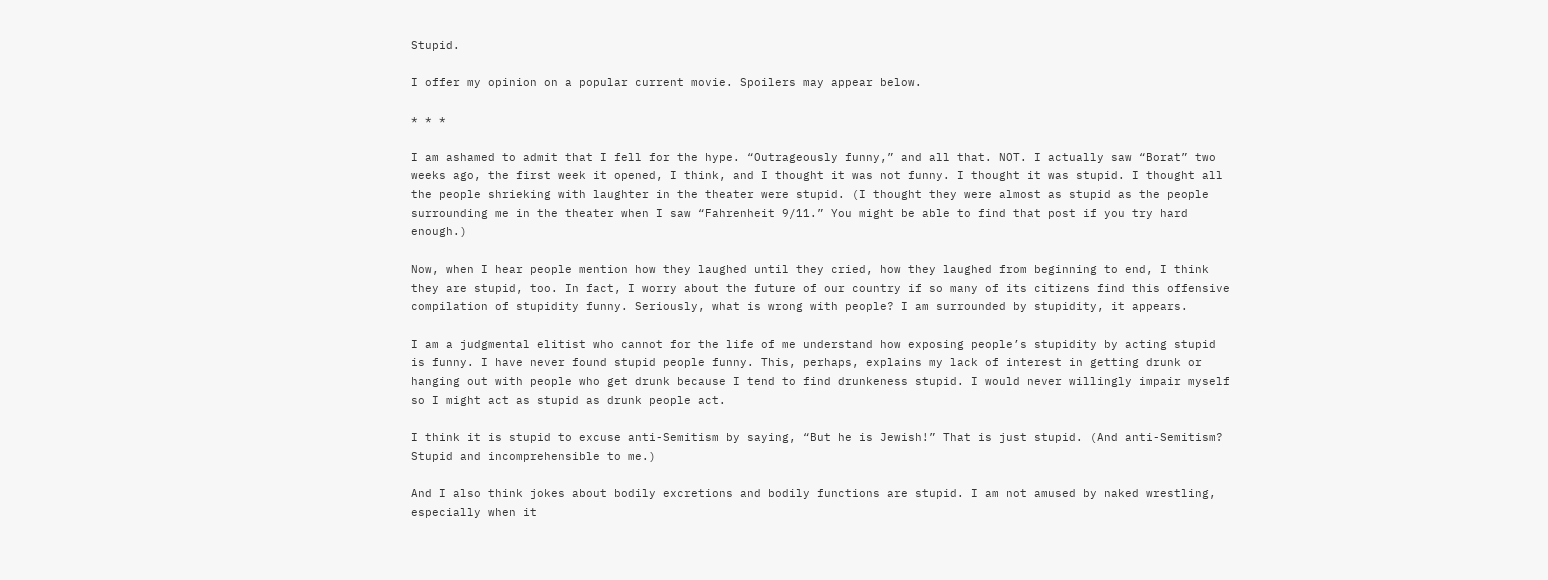Stupid.

I offer my opinion on a popular current movie. Spoilers may appear below.

* * *

I am ashamed to admit that I fell for the hype. “Outrageously funny,” and all that. NOT. I actually saw “Borat” two weeks ago, the first week it opened, I think, and I thought it was not funny. I thought it was stupid. I thought all the people shrieking with laughter in the theater were stupid. (I thought they were almost as stupid as the people surrounding me in the theater when I saw “Fahrenheit 9/11.” You might be able to find that post if you try hard enough.)

Now, when I hear people mention how they laughed until they cried, how they laughed from beginning to end, I think they are stupid, too. In fact, I worry about the future of our country if so many of its citizens find this offensive compilation of stupidity funny. Seriously, what is wrong with people? I am surrounded by stupidity, it appears.

I am a judgmental elitist who cannot for the life of me understand how exposing people’s stupidity by acting stupid is funny. I have never found stupid people funny. This, perhaps, explains my lack of interest in getting drunk or hanging out with people who get drunk because I tend to find drunkeness stupid. I would never willingly impair myself so I might act as stupid as drunk people act.

I think it is stupid to excuse anti-Semitism by saying, “But he is Jewish!” That is just stupid. (And anti-Semitism? Stupid and incomprehensible to me.)

And I also think jokes about bodily excretions and bodily functions are stupid. I am not amused by naked wrestling, especially when it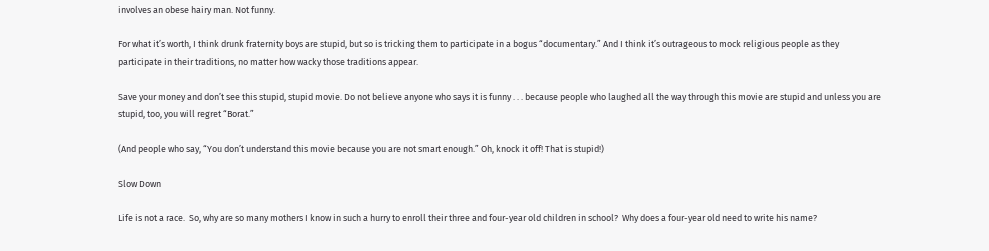involves an obese hairy man. Not funny.

For what it’s worth, I think drunk fraternity boys are stupid, but so is tricking them to participate in a bogus “documentary.” And I think it’s outrageous to mock religious people as they participate in their traditions, no matter how wacky those traditions appear.

Save your money and don’t see this stupid, stupid movie. Do not believe anyone who says it is funny . . . because people who laughed all the way through this movie are stupid and unless you are stupid, too, you will regret “Borat.”

(And people who say, “You don’t understand this movie because you are not smart enough.” Oh, knock it off! That is stupid!)

Slow Down

Life is not a race.  So, why are so many mothers I know in such a hurry to enroll their three and four-year old children in school?  Why does a four-year old need to write his name?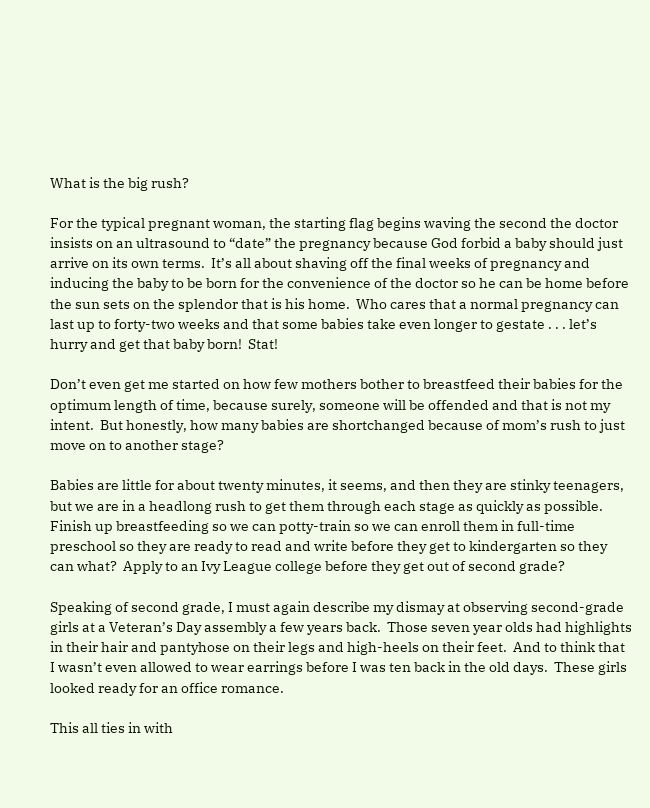What is the big rush?

For the typical pregnant woman, the starting flag begins waving the second the doctor insists on an ultrasound to “date” the pregnancy because God forbid a baby should just arrive on its own terms.  It’s all about shaving off the final weeks of pregnancy and inducing the baby to be born for the convenience of the doctor so he can be home before the sun sets on the splendor that is his home.  Who cares that a normal pregnancy can last up to forty-two weeks and that some babies take even longer to gestate . . . let’s hurry and get that baby born!  Stat!

Don’t even get me started on how few mothers bother to breastfeed their babies for the optimum length of time, because surely, someone will be offended and that is not my intent.  But honestly, how many babies are shortchanged because of mom’s rush to just move on to another stage?

Babies are little for about twenty minutes, it seems, and then they are stinky teenagers, but we are in a headlong rush to get them through each stage as quickly as possible.  Finish up breastfeeding so we can potty-train so we can enroll them in full-time preschool so they are ready to read and write before they get to kindergarten so they can what?  Apply to an Ivy League college before they get out of second grade?

Speaking of second grade, I must again describe my dismay at observing second-grade girls at a Veteran’s Day assembly a few years back.  Those seven year olds had highlights in their hair and pantyhose on their legs and high-heels on their feet.  And to think that I wasn’t even allowed to wear earrings before I was ten back in the old days.  These girls looked ready for an office romance.

This all ties in with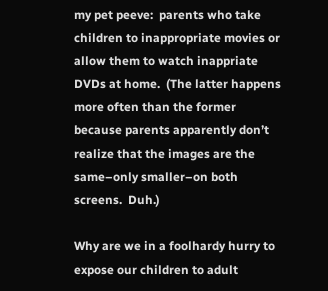my pet peeve:  parents who take children to inappropriate movies or allow them to watch inappriate DVDs at home.  (The latter happens more often than the former because parents apparently don’t realize that the images are the same–only smaller–on both screens.  Duh.)

Why are we in a foolhardy hurry to expose our children to adult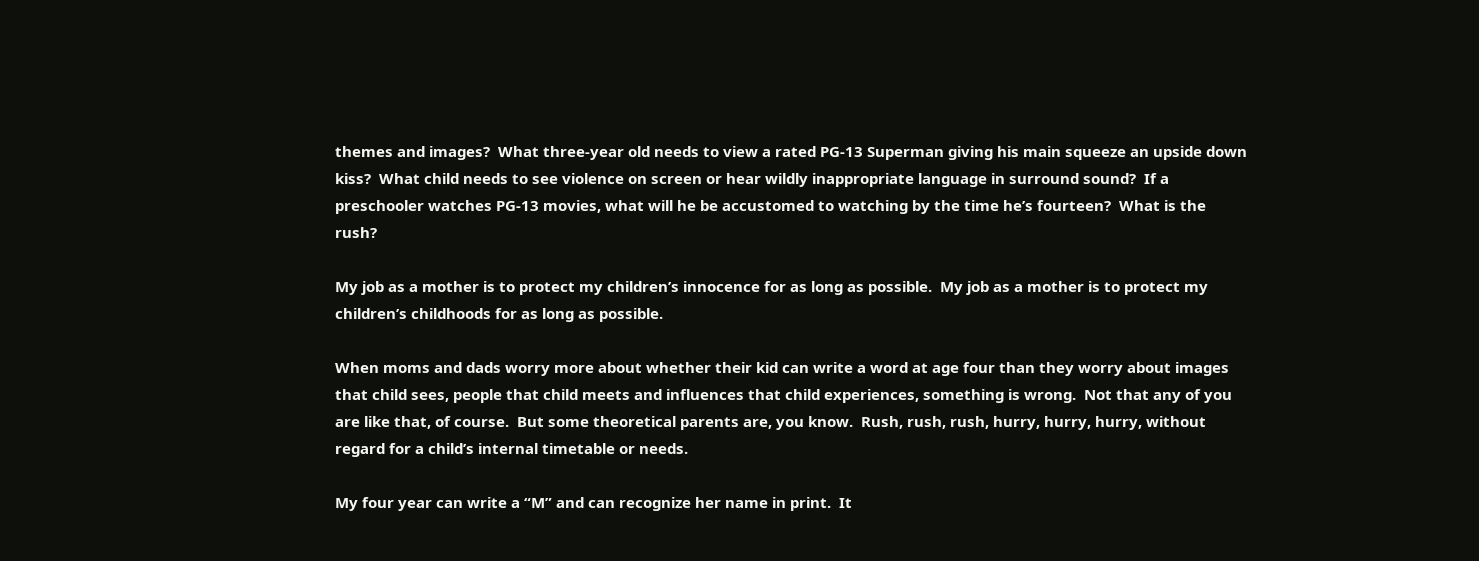themes and images?  What three-year old needs to view a rated PG-13 Superman giving his main squeeze an upside down kiss?  What child needs to see violence on screen or hear wildly inappropriate language in surround sound?  If a preschooler watches PG-13 movies, what will he be accustomed to watching by the time he’s fourteen?  What is the rush?

My job as a mother is to protect my children’s innocence for as long as possible.  My job as a mother is to protect my children’s childhoods for as long as possible.

When moms and dads worry more about whether their kid can write a word at age four than they worry about images that child sees, people that child meets and influences that child experiences, something is wrong.  Not that any of you are like that, of course.  But some theoretical parents are, you know.  Rush, rush, rush, hurry, hurry, hurry, without regard for a child’s internal timetable or needs.

My four year can write a “M” and can recognize her name in print.  It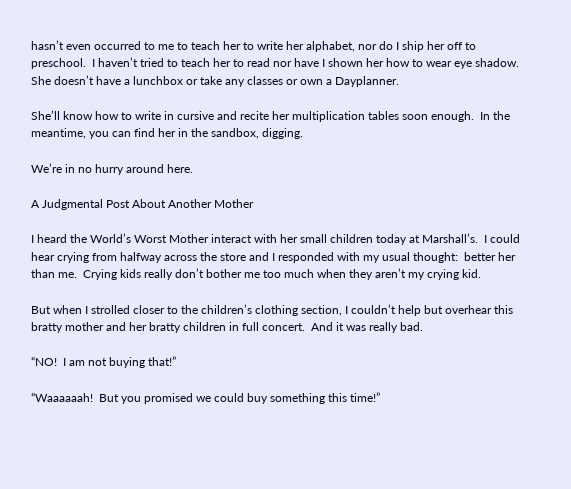hasn’t even occurred to me to teach her to write her alphabet, nor do I ship her off to preschool.  I haven’t tried to teach her to read nor have I shown her how to wear eye shadow.  She doesn’t have a lunchbox or take any classes or own a Dayplanner.

She’ll know how to write in cursive and recite her multiplication tables soon enough.  In the  meantime, you can find her in the sandbox, digging.

We’re in no hurry around here.

A Judgmental Post About Another Mother

I heard the World’s Worst Mother interact with her small children today at Marshall’s.  I could hear crying from halfway across the store and I responded with my usual thought:  better her than me.  Crying kids really don’t bother me too much when they aren’t my crying kid.

But when I strolled closer to the children’s clothing section, I couldn’t help but overhear this bratty mother and her bratty children in full concert.  And it was really bad.

“NO!  I am not buying that!”

“Waaaaaah!  But you promised we could buy something this time!”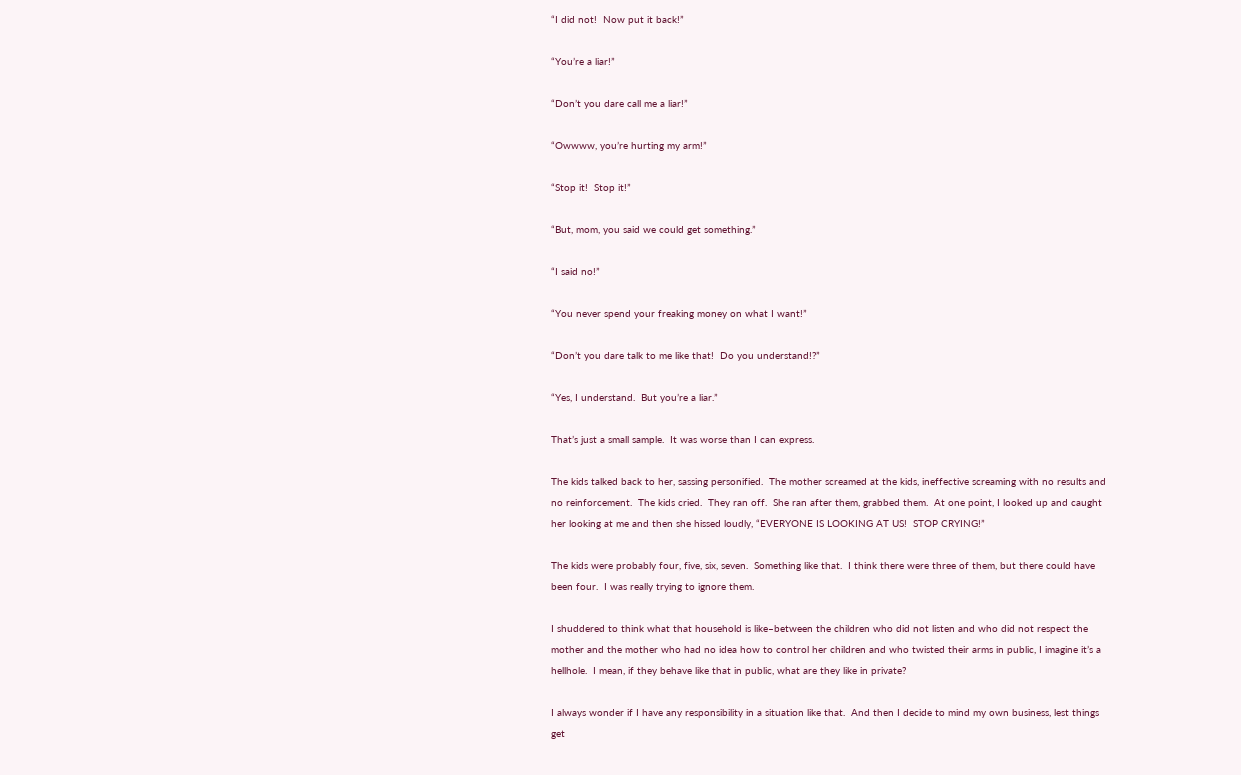“I did not!  Now put it back!”

“You’re a liar!”

“Don’t you dare call me a liar!”

“Owwww, you’re hurting my arm!”

“Stop it!  Stop it!”

“But, mom, you said we could get something.”

“I said no!”

“You never spend your freaking money on what I want!”

“Don’t you dare talk to me like that!  Do you understand!?”

“Yes, I understand.  But you’re a liar.”

That’s just a small sample.  It was worse than I can express.

The kids talked back to her, sassing personified.  The mother screamed at the kids, ineffective screaming with no results and no reinforcement.  The kids cried.  They ran off.  She ran after them, grabbed them.  At one point, I looked up and caught her looking at me and then she hissed loudly, “EVERYONE IS LOOKING AT US!  STOP CRYING!”

The kids were probably four, five, six, seven.  Something like that.  I think there were three of them, but there could have been four.  I was really trying to ignore them.

I shuddered to think what that household is like–between the children who did not listen and who did not respect the mother and the mother who had no idea how to control her children and who twisted their arms in public, I imagine it’s a hellhole.  I mean, if they behave like that in public, what are they like in private?

I always wonder if I have any responsibility in a situation like that.  And then I decide to mind my own business, lest things get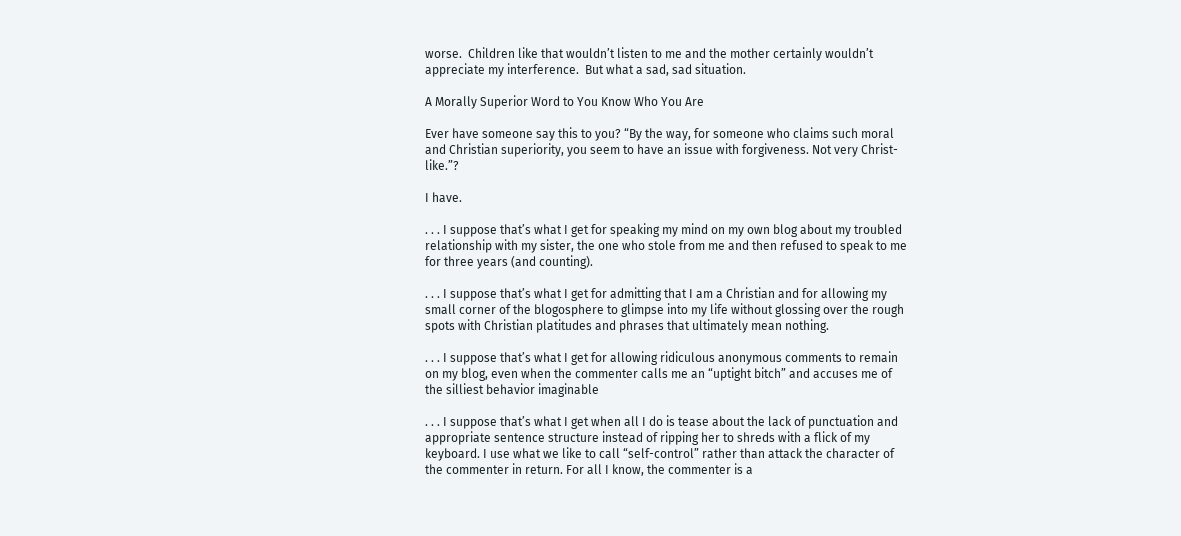worse.  Children like that wouldn’t listen to me and the mother certainly wouldn’t appreciate my interference.  But what a sad, sad situation.

A Morally Superior Word to You Know Who You Are

Ever have someone say this to you? “By the way, for someone who claims such moral and Christian superiority, you seem to have an issue with forgiveness. Not very Christ-like.”?

I have.

. . . I suppose that’s what I get for speaking my mind on my own blog about my troubled relationship with my sister, the one who stole from me and then refused to speak to me for three years (and counting).

. . . I suppose that’s what I get for admitting that I am a Christian and for allowing my small corner of the blogosphere to glimpse into my life without glossing over the rough spots with Christian platitudes and phrases that ultimately mean nothing.

. . . I suppose that’s what I get for allowing ridiculous anonymous comments to remain on my blog, even when the commenter calls me an “uptight bitch” and accuses me of the silliest behavior imaginable

. . . I suppose that’s what I get when all I do is tease about the lack of punctuation and appropriate sentence structure instead of ripping her to shreds with a flick of my keyboard. I use what we like to call “self-control” rather than attack the character of the commenter in return. For all I know, the commenter is a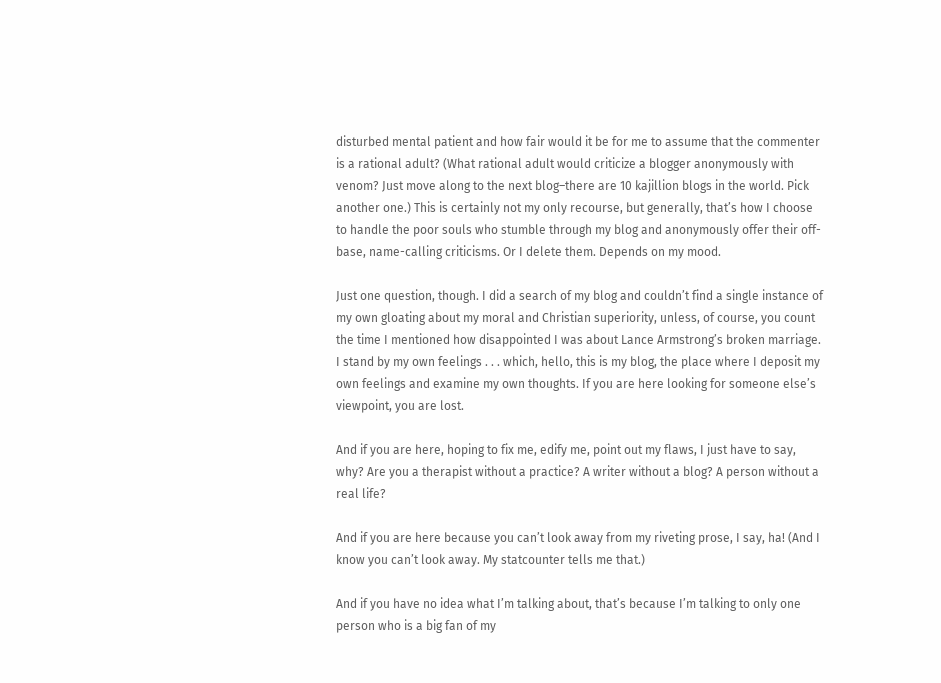disturbed mental patient and how fair would it be for me to assume that the commenter is a rational adult? (What rational adult would criticize a blogger anonymously with venom? Just move along to the next blog–there are 10 kajillion blogs in the world. Pick another one.) This is certainly not my only recourse, but generally, that’s how I choose to handle the poor souls who stumble through my blog and anonymously offer their off-base, name-calling criticisms. Or I delete them. Depends on my mood.

Just one question, though. I did a search of my blog and couldn’t find a single instance of my own gloating about my moral and Christian superiority, unless, of course, you count the time I mentioned how disappointed I was about Lance Armstrong’s broken marriage. I stand by my own feelings . . . which, hello, this is my blog, the place where I deposit my own feelings and examine my own thoughts. If you are here looking for someone else’s viewpoint, you are lost.

And if you are here, hoping to fix me, edify me, point out my flaws, I just have to say, why? Are you a therapist without a practice? A writer without a blog? A person without a real life?

And if you are here because you can’t look away from my riveting prose, I say, ha! (And I know you can’t look away. My statcounter tells me that.)

And if you have no idea what I’m talking about, that’s because I’m talking to only one person who is a big fan of my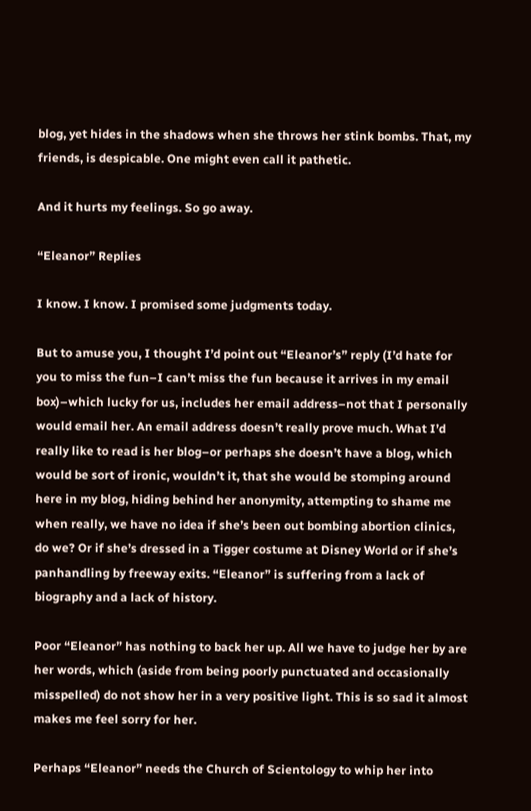blog, yet hides in the shadows when she throws her stink bombs. That, my friends, is despicable. One might even call it pathetic.

And it hurts my feelings. So go away.

“Eleanor” Replies

I know. I know. I promised some judgments today.

But to amuse you, I thought I’d point out “Eleanor’s” reply (I’d hate for you to miss the fun–I can’t miss the fun because it arrives in my email box)–which lucky for us, includes her email address–not that I personally would email her. An email address doesn’t really prove much. What I’d really like to read is her blog–or perhaps she doesn’t have a blog, which would be sort of ironic, wouldn’t it, that she would be stomping around here in my blog, hiding behind her anonymity, attempting to shame me when really, we have no idea if she’s been out bombing abortion clinics, do we? Or if she’s dressed in a Tigger costume at Disney World or if she’s panhandling by freeway exits. “Eleanor” is suffering from a lack of biography and a lack of history.

Poor “Eleanor” has nothing to back her up. All we have to judge her by are her words, which (aside from being poorly punctuated and occasionally misspelled) do not show her in a very positive light. This is so sad it almost makes me feel sorry for her.

Perhaps “Eleanor” needs the Church of Scientology to whip her into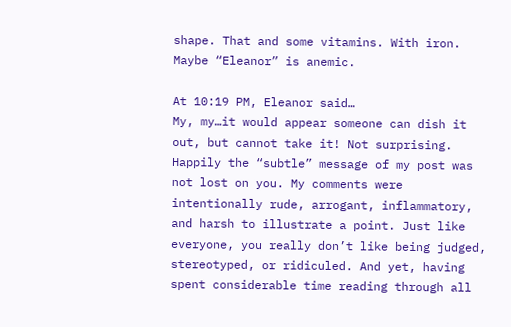shape. That and some vitamins. With iron. Maybe “Eleanor” is anemic.

At 10:19 PM, Eleanor said…
My, my…it would appear someone can dish it out, but cannot take it! Not surprising. Happily the “subtle” message of my post was not lost on you. My comments were intentionally rude, arrogant, inflammatory, and harsh to illustrate a point. Just like everyone, you really don’t like being judged, stereotyped, or ridiculed. And yet, having spent considerable time reading through all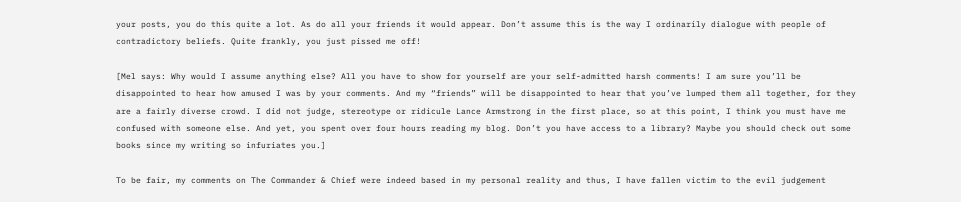your posts, you do this quite a lot. As do all your friends it would appear. Don’t assume this is the way I ordinarily dialogue with people of contradictory beliefs. Quite frankly, you just pissed me off!

[Mel says: Why would I assume anything else? All you have to show for yourself are your self-admitted harsh comments! I am sure you’ll be disappointed to hear how amused I was by your comments. And my “friends” will be disappointed to hear that you’ve lumped them all together, for they are a fairly diverse crowd. I did not judge, stereotype or ridicule Lance Armstrong in the first place, so at this point, I think you must have me confused with someone else. And yet, you spent over four hours reading my blog. Don’t you have access to a library? Maybe you should check out some books since my writing so infuriates you.]

To be fair, my comments on The Commander & Chief were indeed based in my personal reality and thus, I have fallen victim to the evil judgement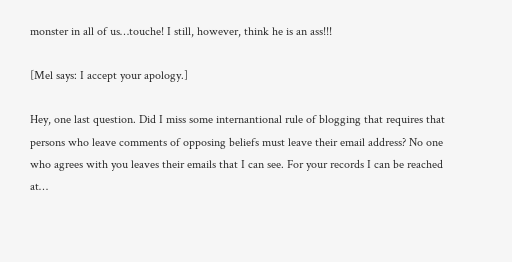monster in all of us…touche! I still, however, think he is an ass!!!

[Mel says: I accept your apology.]

Hey, one last question. Did I miss some internantional rule of blogging that requires that persons who leave comments of opposing beliefs must leave their email address? No one who agrees with you leaves their emails that I can see. For your records I can be reached at…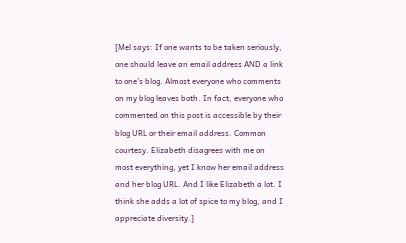[Mel says: If one wants to be taken seriously, one should leave an email address AND a link to one’s blog. Almost everyone who comments on my blog leaves both. In fact, everyone who commented on this post is accessible by their blog URL or their email address. Common courtesy. Elizabeth disagrees with me on most everything, yet I know her email address and her blog URL. And I like Elizabeth a lot. I think she adds a lot of spice to my blog, and I appreciate diversity.]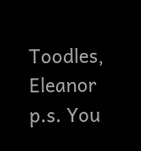Toodles, Eleanor
p.s. You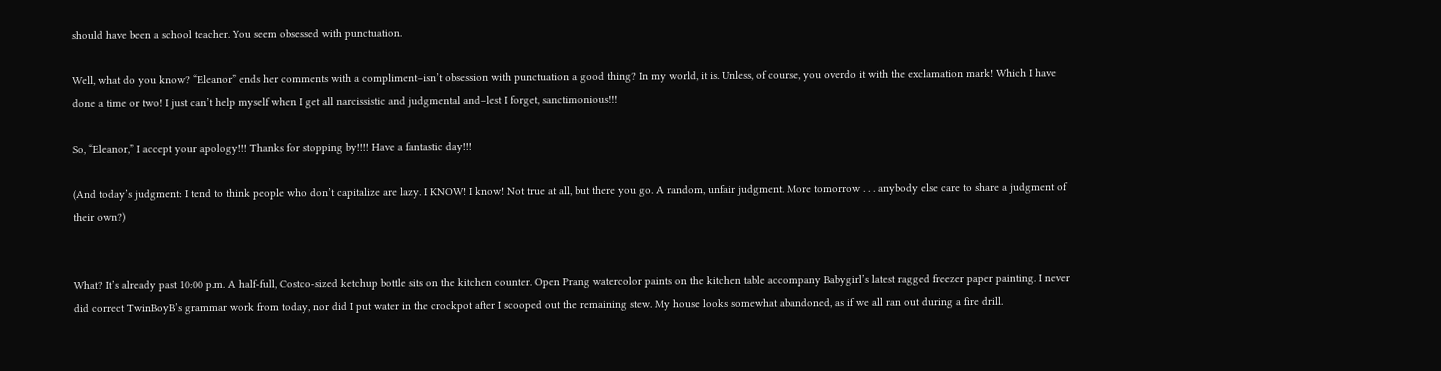should have been a school teacher. You seem obsessed with punctuation.

Well, what do you know? “Eleanor” ends her comments with a compliment–isn’t obsession with punctuation a good thing? In my world, it is. Unless, of course, you overdo it with the exclamation mark! Which I have done a time or two! I just can’t help myself when I get all narcissistic and judgmental and–lest I forget, sanctimonious!!!

So, “Eleanor,” I accept your apology!!! Thanks for stopping by!!!! Have a fantastic day!!!

(And today’s judgment: I tend to think people who don’t capitalize are lazy. I KNOW! I know! Not true at all, but there you go. A random, unfair judgment. More tomorrow . . . anybody else care to share a judgment of their own?)


What? It’s already past 10:00 p.m. A half-full, Costco-sized ketchup bottle sits on the kitchen counter. Open Prang watercolor paints on the kitchen table accompany Babygirl’s latest ragged freezer paper painting. I never did correct TwinBoyB’s grammar work from today, nor did I put water in the crockpot after I scooped out the remaining stew. My house looks somewhat abandoned, as if we all ran out during a fire drill.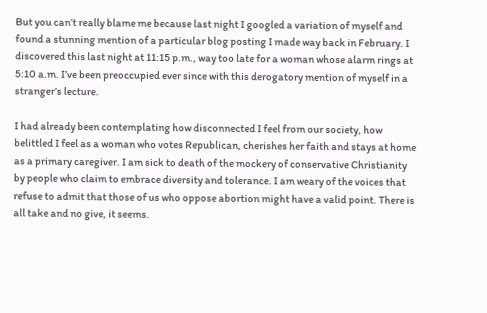But you can’t really blame me because last night I googled a variation of myself and found a stunning mention of a particular blog posting I made way back in February. I discovered this last night at 11:15 p.m., way too late for a woman whose alarm rings at 5:10 a.m. I’ve been preoccupied ever since with this derogatory mention of myself in a stranger’s lecture.

I had already been contemplating how disconnected I feel from our society, how belittled I feel as a woman who votes Republican, cherishes her faith and stays at home as a primary caregiver. I am sick to death of the mockery of conservative Christianity by people who claim to embrace diversity and tolerance. I am weary of the voices that refuse to admit that those of us who oppose abortion might have a valid point. There is all take and no give, it seems.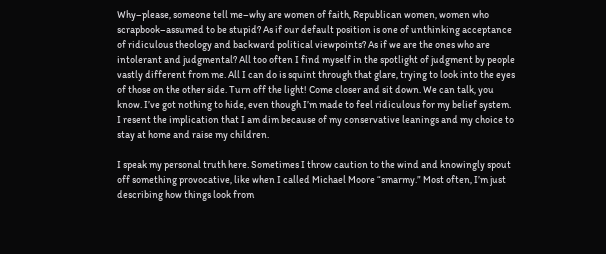Why–please, someone tell me–why are women of faith, Republican women, women who scrapbook–assumed to be stupid? As if our default position is one of unthinking acceptance of ridiculous theology and backward political viewpoints? As if we are the ones who are intolerant and judgmental? All too often I find myself in the spotlight of judgment by people vastly different from me. All I can do is squint through that glare, trying to look into the eyes of those on the other side. Turn off the light! Come closer and sit down. We can talk, you know. I’ve got nothing to hide, even though I’m made to feel ridiculous for my belief system. I resent the implication that I am dim because of my conservative leanings and my choice to stay at home and raise my children.

I speak my personal truth here. Sometimes I throw caution to the wind and knowingly spout off something provocative, like when I called Michael Moore “smarmy.” Most often, I’m just describing how things look from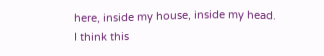here, inside my house, inside my head. I think this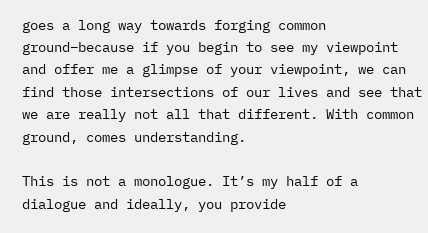goes a long way towards forging common ground–because if you begin to see my viewpoint and offer me a glimpse of your viewpoint, we can find those intersections of our lives and see that we are really not all that different. With common ground, comes understanding.

This is not a monologue. It’s my half of a dialogue and ideally, you provide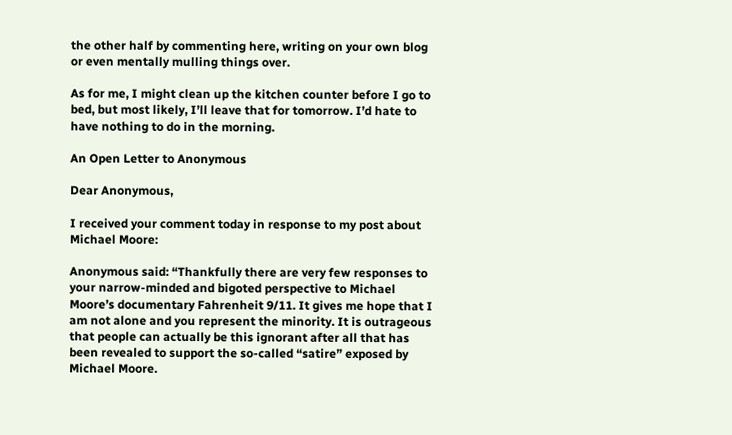the other half by commenting here, writing on your own blog or even mentally mulling things over.

As for me, I might clean up the kitchen counter before I go to bed, but most likely, I’ll leave that for tomorrow. I’d hate to have nothing to do in the morning.

An Open Letter to Anonymous

Dear Anonymous,

I received your comment today in response to my post about Michael Moore:

Anonymous said: “Thankfully there are very few responses to your narrow-minded and bigoted perspective to Michael Moore’s documentary Fahrenheit 9/11. It gives me hope that I am not alone and you represent the minority. It is outrageous that people can actually be this ignorant after all that has been revealed to support the so-called “satire” exposed by Michael Moore.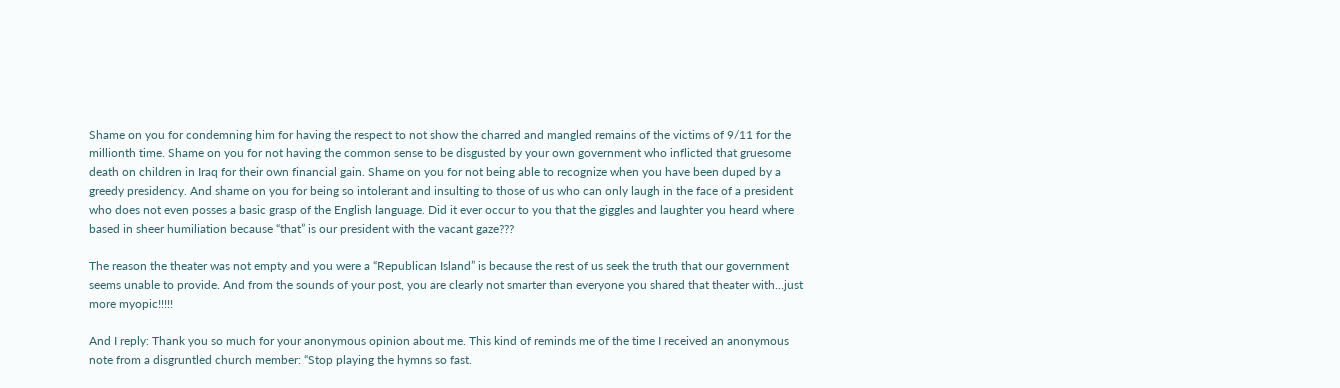Shame on you for condemning him for having the respect to not show the charred and mangled remains of the victims of 9/11 for the millionth time. Shame on you for not having the common sense to be disgusted by your own government who inflicted that gruesome death on children in Iraq for their own financial gain. Shame on you for not being able to recognize when you have been duped by a greedy presidency. And shame on you for being so intolerant and insulting to those of us who can only laugh in the face of a president who does not even posses a basic grasp of the English language. Did it ever occur to you that the giggles and laughter you heard where based in sheer humiliation because “that” is our president with the vacant gaze???

The reason the theater was not empty and you were a “Republican Island” is because the rest of us seek the truth that our government seems unable to provide. And from the sounds of your post, you are clearly not smarter than everyone you shared that theater with…just more myopic!!!!!

And I reply: Thank you so much for your anonymous opinion about me. This kind of reminds me of the time I received an anonymous note from a disgruntled church member: “Stop playing the hymns so fast.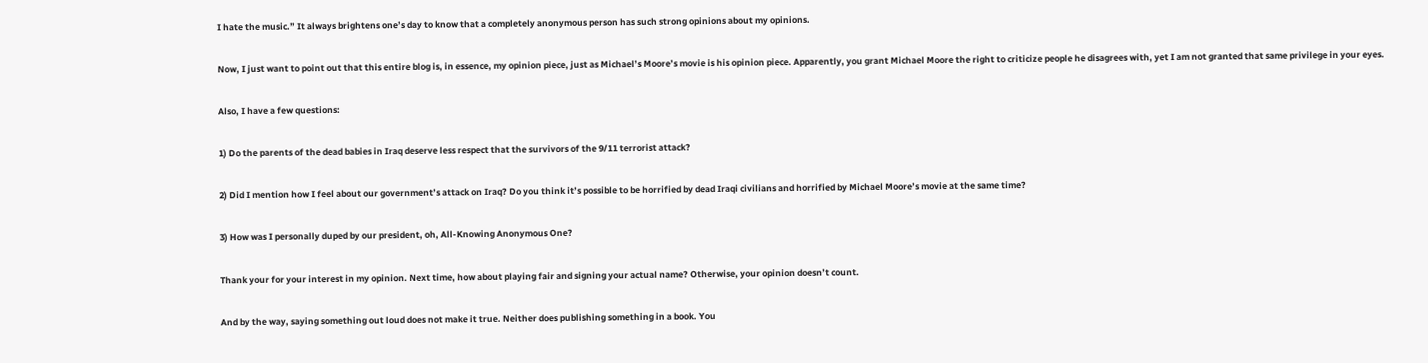I hate the music.” It always brightens one’s day to know that a completely anonymous person has such strong opinions about my opinions.

Now, I just want to point out that this entire blog is, in essence, my opinion piece, just as Michael’s Moore’s movie is his opinion piece. Apparently, you grant Michael Moore the right to criticize people he disagrees with, yet I am not granted that same privilege in your eyes.

Also, I have a few questions:

1) Do the parents of the dead babies in Iraq deserve less respect that the survivors of the 9/11 terrorist attack?

2) Did I mention how I feel about our government’s attack on Iraq? Do you think it’s possible to be horrified by dead Iraqi civilians and horrified by Michael Moore’s movie at the same time?

3) How was I personally duped by our president, oh, All-Knowing Anonymous One?

Thank your for your interest in my opinion. Next time, how about playing fair and signing your actual name? Otherwise, your opinion doesn’t count.

And by the way, saying something out loud does not make it true. Neither does publishing something in a book. You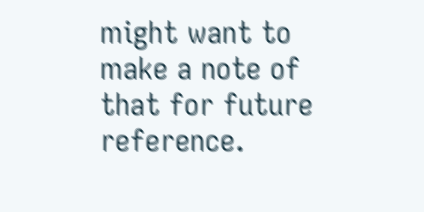might want to make a note of that for future reference.